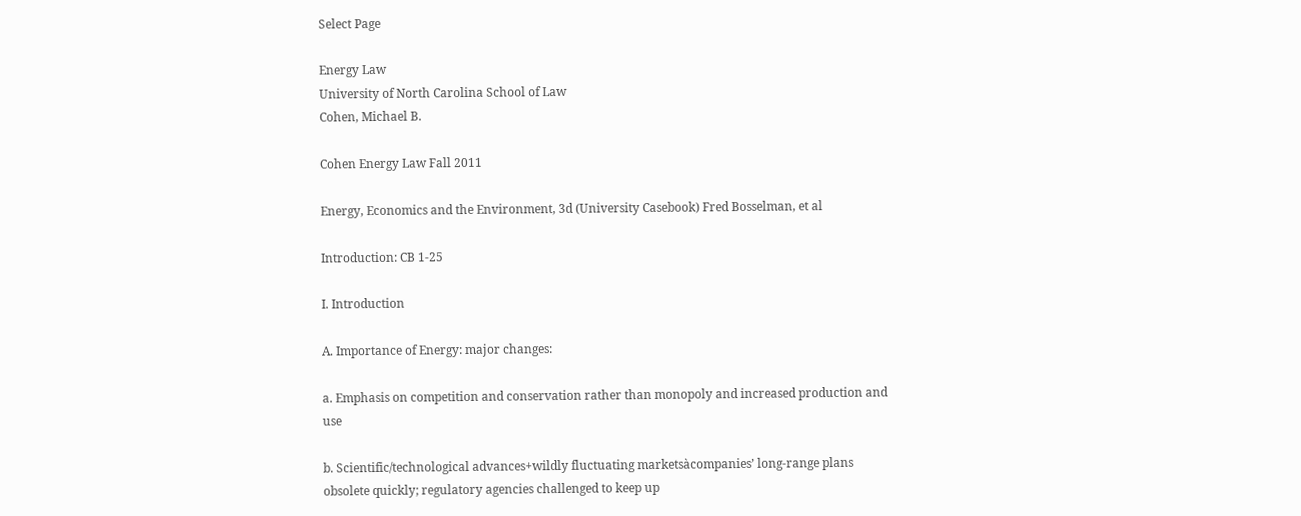Select Page

Energy Law
University of North Carolina School of Law
Cohen, Michael B.

Cohen Energy Law Fall 2011

Energy, Economics and the Environment, 3d (University Casebook) Fred Bosselman, et al

Introduction: CB 1-25

I. Introduction

A. Importance of Energy: major changes:

a. Emphasis on competition and conservation rather than monopoly and increased production and use

b. Scientific/technological advances+wildly fluctuating marketsàcompanies’ long-range plans obsolete quickly; regulatory agencies challenged to keep up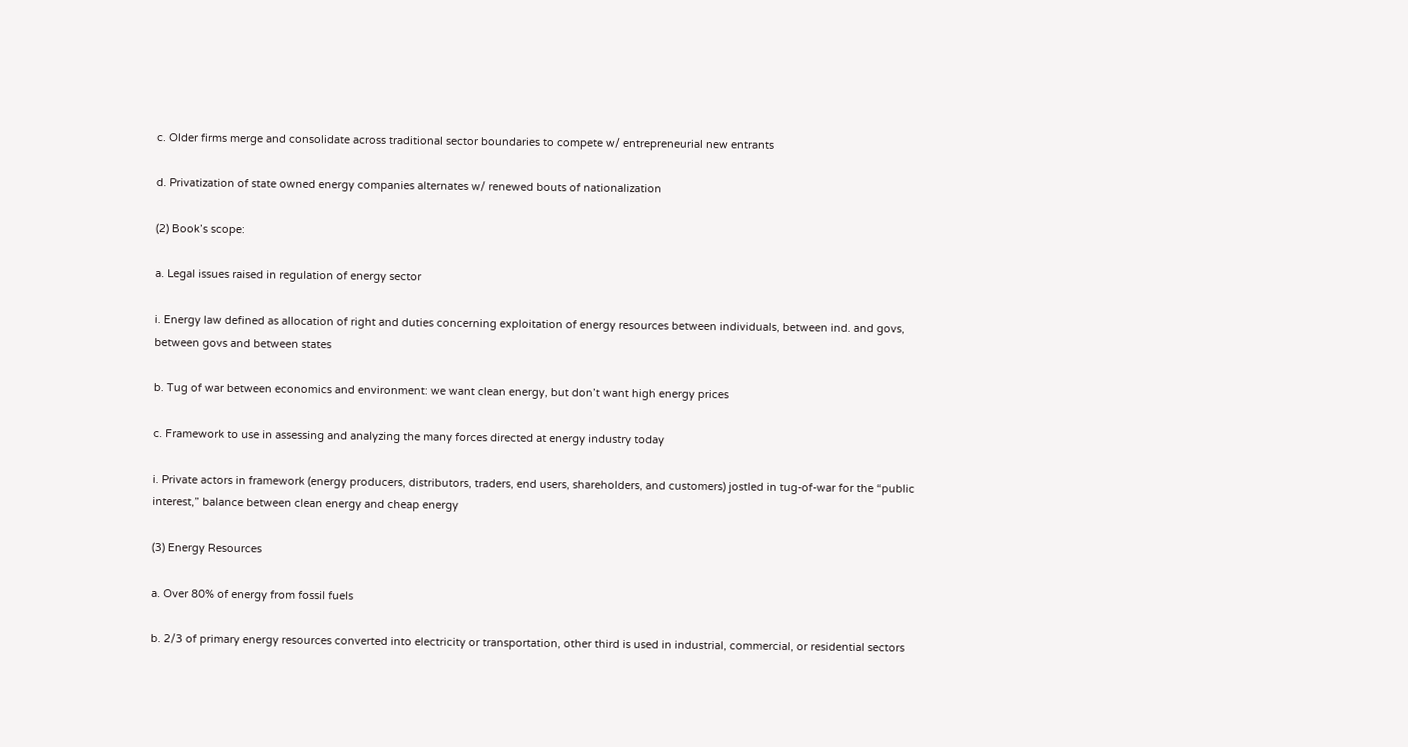c. Older firms merge and consolidate across traditional sector boundaries to compete w/ entrepreneurial new entrants

d. Privatization of state owned energy companies alternates w/ renewed bouts of nationalization

(2) Book’s scope:

a. Legal issues raised in regulation of energy sector

i. Energy law defined as allocation of right and duties concerning exploitation of energy resources between individuals, between ind. and govs, between govs and between states

b. Tug of war between economics and environment: we want clean energy, but don’t want high energy prices

c. Framework to use in assessing and analyzing the many forces directed at energy industry today

i. Private actors in framework (energy producers, distributors, traders, end users, shareholders, and customers) jostled in tug-of-war for the “public interest,” balance between clean energy and cheap energy

(3) Energy Resources

a. Over 80% of energy from fossil fuels

b. 2/3 of primary energy resources converted into electricity or transportation, other third is used in industrial, commercial, or residential sectors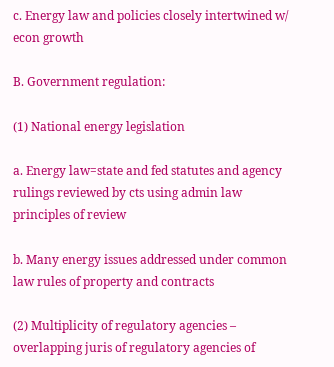c. Energy law and policies closely intertwined w/ econ growth

B. Government regulation:

(1) National energy legislation

a. Energy law=state and fed statutes and agency rulings reviewed by cts using admin law principles of review

b. Many energy issues addressed under common law rules of property and contracts

(2) Multiplicity of regulatory agencies – overlapping juris of regulatory agencies of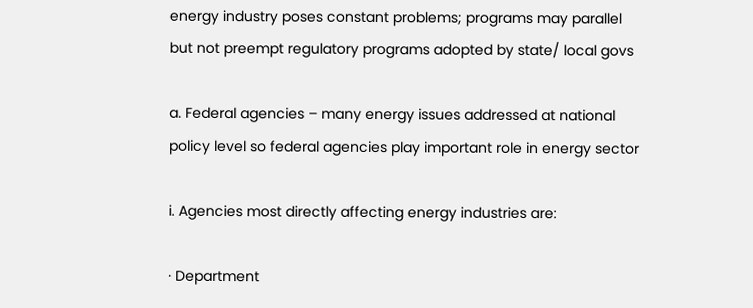energy industry poses constant problems; programs may parallel but not preempt regulatory programs adopted by state/ local govs

a. Federal agencies – many energy issues addressed at national policy level so federal agencies play important role in energy sector

i. Agencies most directly affecting energy industries are:

· Department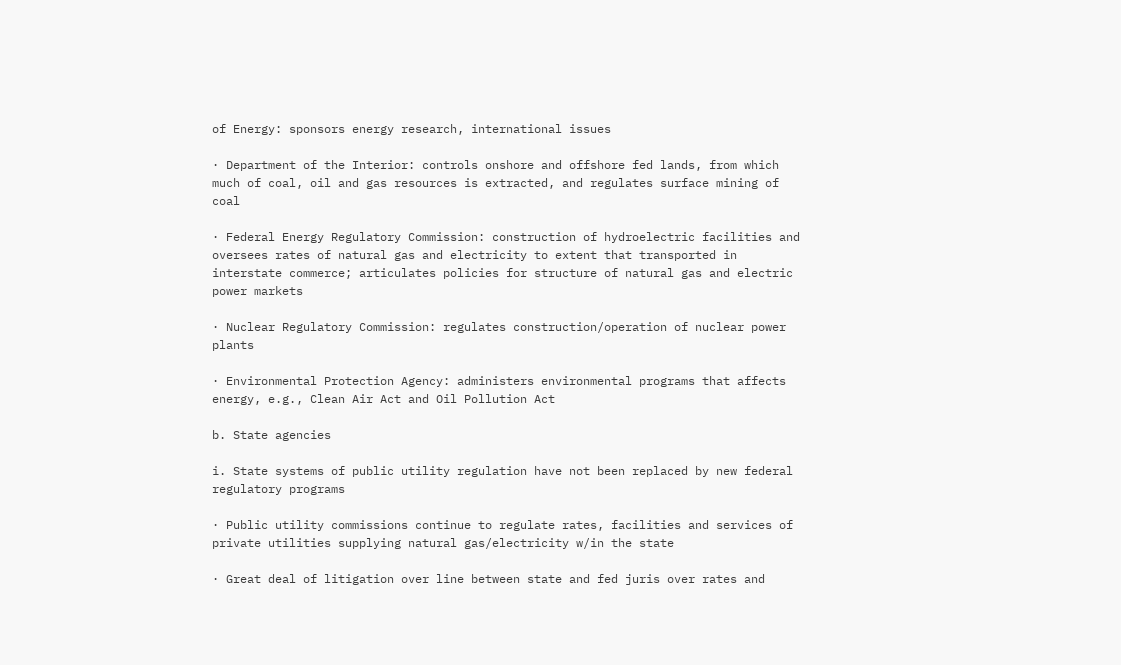of Energy: sponsors energy research, international issues

· Department of the Interior: controls onshore and offshore fed lands, from which much of coal, oil and gas resources is extracted, and regulates surface mining of coal

· Federal Energy Regulatory Commission: construction of hydroelectric facilities and oversees rates of natural gas and electricity to extent that transported in interstate commerce; articulates policies for structure of natural gas and electric power markets

· Nuclear Regulatory Commission: regulates construction/operation of nuclear power plants

· Environmental Protection Agency: administers environmental programs that affects energy, e.g., Clean Air Act and Oil Pollution Act

b. State agencies

i. State systems of public utility regulation have not been replaced by new federal regulatory programs

· Public utility commissions continue to regulate rates, facilities and services of private utilities supplying natural gas/electricity w/in the state

· Great deal of litigation over line between state and fed juris over rates and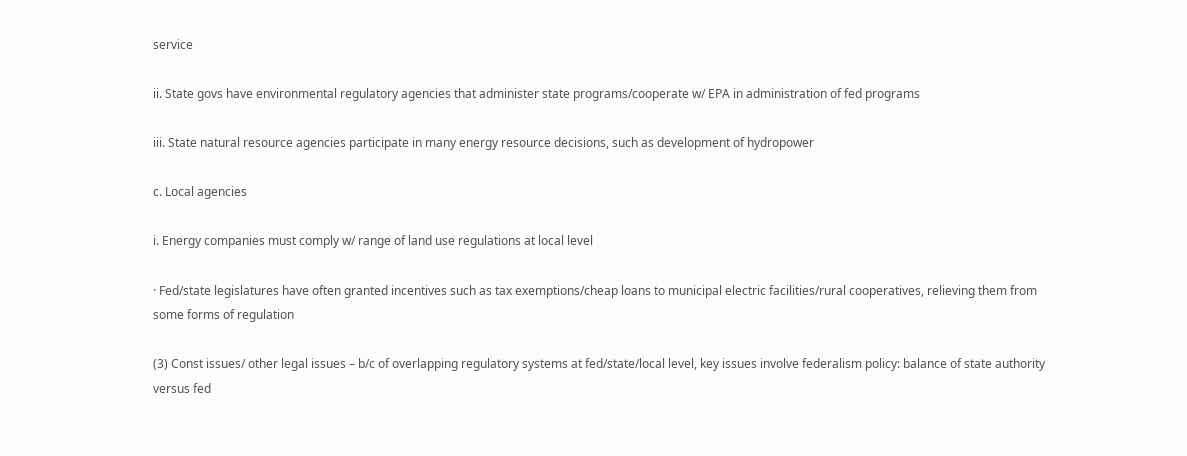service

ii. State govs have environmental regulatory agencies that administer state programs/cooperate w/ EPA in administration of fed programs

iii. State natural resource agencies participate in many energy resource decisions, such as development of hydropower

c. Local agencies

i. Energy companies must comply w/ range of land use regulations at local level

· Fed/state legislatures have often granted incentives such as tax exemptions/cheap loans to municipal electric facilities/rural cooperatives, relieving them from some forms of regulation

(3) Const issues/ other legal issues – b/c of overlapping regulatory systems at fed/state/local level, key issues involve federalism policy: balance of state authority versus fed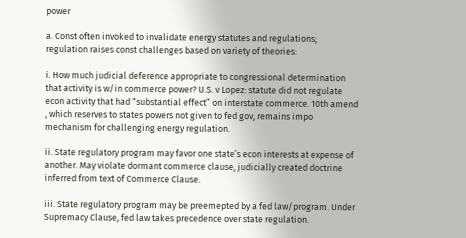power

a. Const often invoked to invalidate energy statutes and regulations; regulation raises const challenges based on variety of theories:

i. How much judicial deference appropriate to congressional determination that activity is w/in commerce power? U.S. v Lopez: statute did not regulate econ activity that had “substantial effect” on interstate commerce. 10th amend , which reserves to states powers not given to fed gov, remains impo mechanism for challenging energy regulation.

ii. State regulatory program may favor one state’s econ interests at expense of another. May violate dormant commerce clause, judicially created doctrine inferred from text of Commerce Clause.

iii. State regulatory program may be preemepted by a fed law/program. Under Supremacy Clause, fed law takes precedence over state regulation.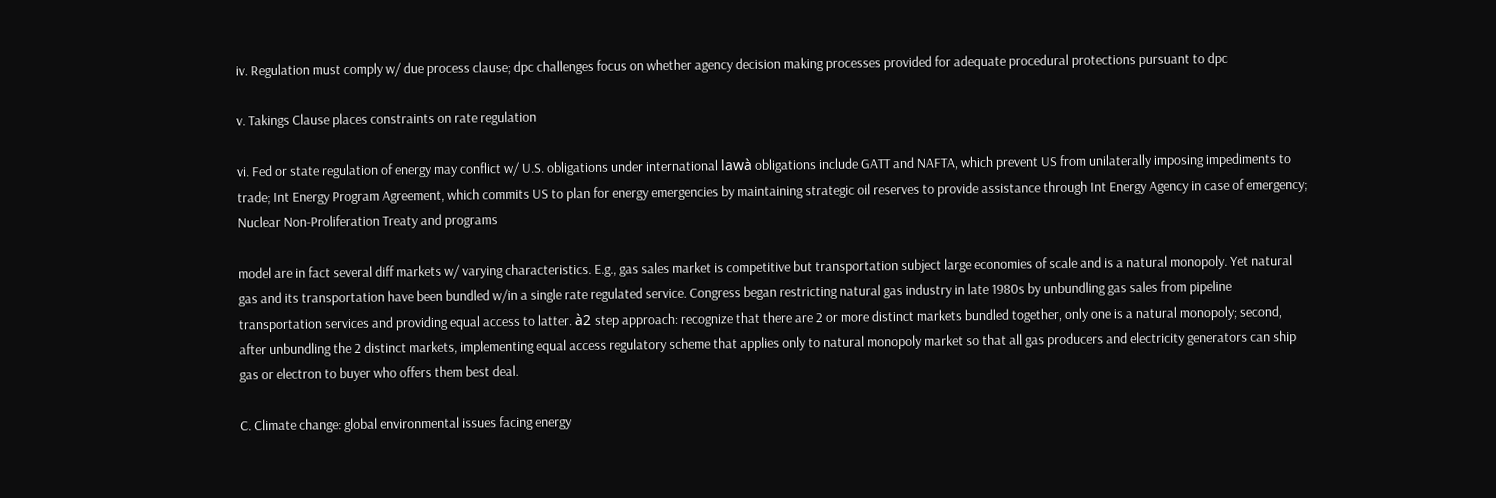iv. Regulation must comply w/ due process clause; dpc challenges focus on whether agency decision making processes provided for adequate procedural protections pursuant to dpc

v. Takings Clause places constraints on rate regulation

vi. Fed or state regulation of energy may conflict w/ U.S. obligations under international lawà obligations include GATT and NAFTA, which prevent US from unilaterally imposing impediments to trade; Int Energy Program Agreement, which commits US to plan for energy emergencies by maintaining strategic oil reserves to provide assistance through Int Energy Agency in case of emergency; Nuclear Non-Proliferation Treaty and programs

model are in fact several diff markets w/ varying characteristics. E.g., gas sales market is competitive but transportation subject large economies of scale and is a natural monopoly. Yet natural gas and its transportation have been bundled w/in a single rate regulated service. Congress began restricting natural gas industry in late 1980s by unbundling gas sales from pipeline transportation services and providing equal access to latter. à2 step approach: recognize that there are 2 or more distinct markets bundled together, only one is a natural monopoly; second, after unbundling the 2 distinct markets, implementing equal access regulatory scheme that applies only to natural monopoly market so that all gas producers and electricity generators can ship gas or electron to buyer who offers them best deal.

C. Climate change: global environmental issues facing energy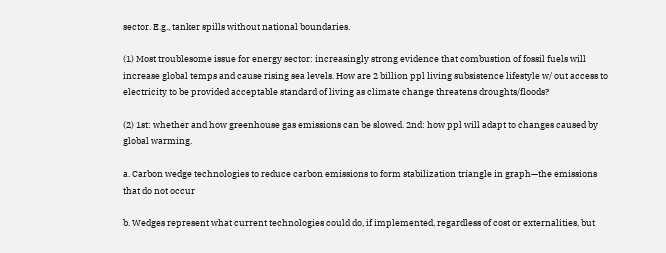sector. E.g., tanker spills without national boundaries.

(1) Most troublesome issue for energy sector: increasingly strong evidence that combustion of fossil fuels will increase global temps and cause rising sea levels. How are 2 billion ppl living subsistence lifestyle w/ out access to electricity to be provided acceptable standard of living as climate change threatens droughts/floods?

(2) 1st: whether and how greenhouse gas emissions can be slowed. 2nd: how ppl will adapt to changes caused by global warming.

a. Carbon wedge technologies to reduce carbon emissions to form stabilization triangle in graph—the emissions that do not occur

b. Wedges represent what current technologies could do, if implemented, regardless of cost or externalities, but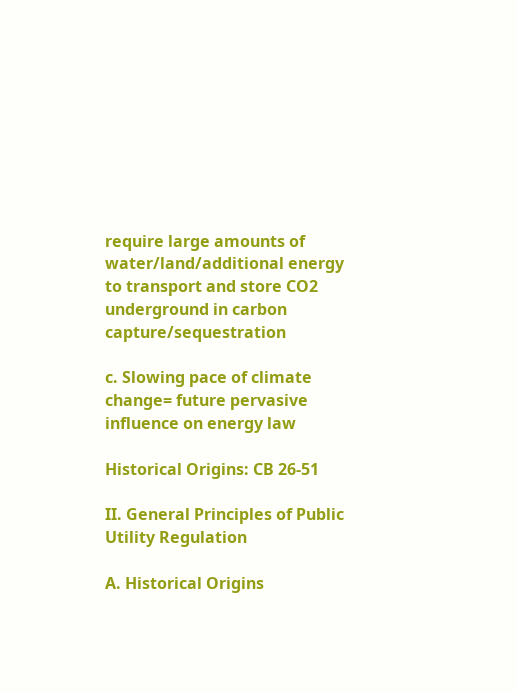require large amounts of water/land/additional energy to transport and store CO2 underground in carbon capture/sequestration

c. Slowing pace of climate change= future pervasive influence on energy law

Historical Origins: CB 26-51

II. General Principles of Public Utility Regulation

A. Historical Origins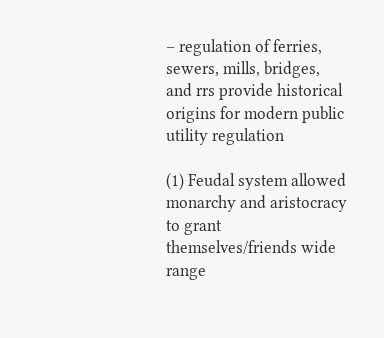– regulation of ferries, sewers, mills, bridges, and rrs provide historical origins for modern public utility regulation

(1) Feudal system allowed monarchy and aristocracy to grant themselves/friends wide range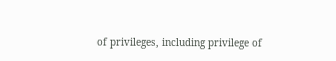of privileges, including privilege of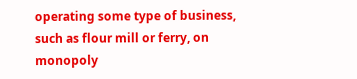operating some type of business, such as flour mill or ferry, on monopoly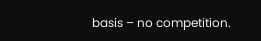basis – no competition.